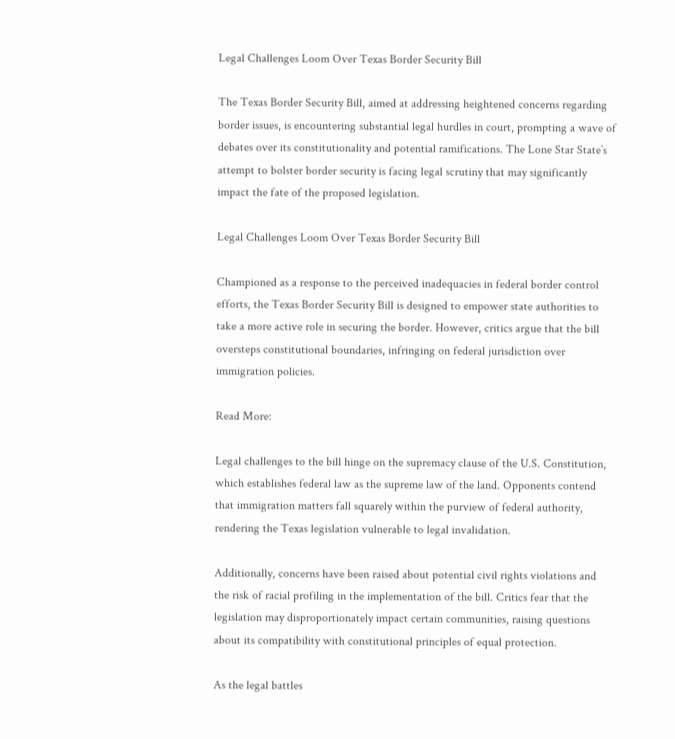Legal Challenges Loom Over Texas Border Security Bill

The Texas Border Security Bill, aimed at addressing heightened concerns regarding border issues, is encountering substantial legal hurdles in court, prompting a wave of debates over its constitutionality and potential ramifications. The Lone Star State’s attempt to bolster border security is facing legal scrutiny that may significantly impact the fate of the proposed legislation.

Legal Challenges Loom Over Texas Border Security Bill

Championed as a response to the perceived inadequacies in federal border control efforts, the Texas Border Security Bill is designed to empower state authorities to take a more active role in securing the border. However, critics argue that the bill oversteps constitutional boundaries, infringing on federal jurisdiction over immigration policies.

Read More:

Legal challenges to the bill hinge on the supremacy clause of the U.S. Constitution, which establishes federal law as the supreme law of the land. Opponents contend that immigration matters fall squarely within the purview of federal authority, rendering the Texas legislation vulnerable to legal invalidation.

Additionally, concerns have been raised about potential civil rights violations and the risk of racial profiling in the implementation of the bill. Critics fear that the legislation may disproportionately impact certain communities, raising questions about its compatibility with constitutional principles of equal protection.

As the legal battles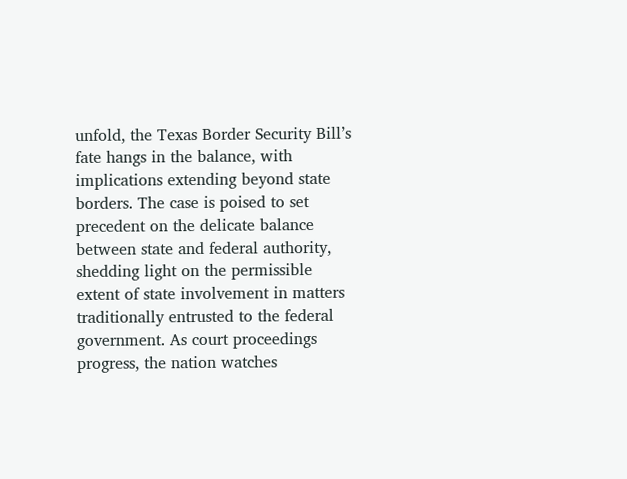unfold, the Texas Border Security Bill’s fate hangs in the balance, with implications extending beyond state borders. The case is poised to set precedent on the delicate balance between state and federal authority, shedding light on the permissible extent of state involvement in matters traditionally entrusted to the federal government. As court proceedings progress, the nation watches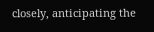closely, anticipating the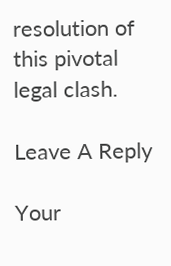resolution of this pivotal legal clash.

Leave A Reply

Your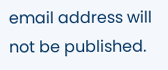email address will not be published.